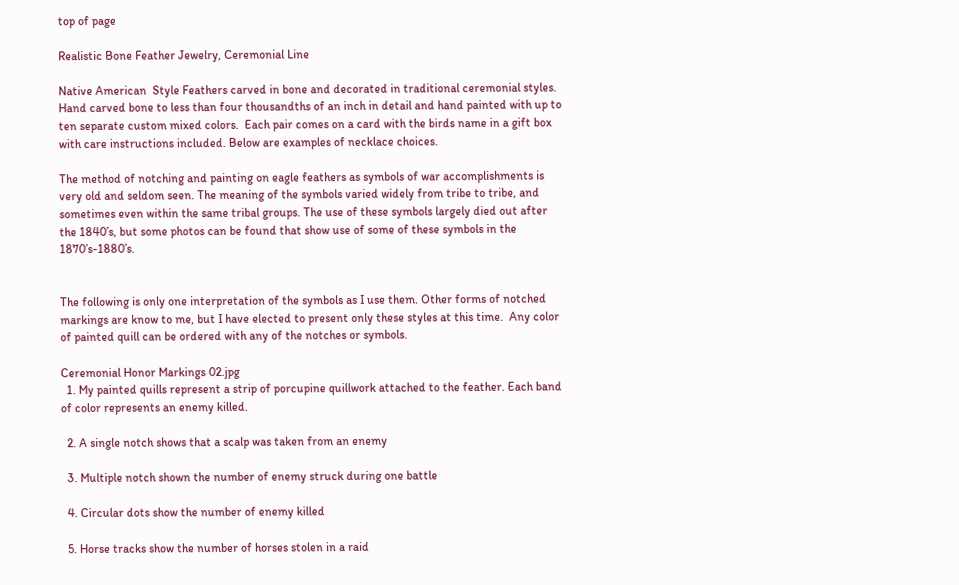top of page

Realistic Bone Feather Jewelry, Ceremonial Line

Native American  Style Feathers carved in bone and decorated in traditional ceremonial styles. Hand carved bone to less than four thousandths of an inch in detail and hand painted with up to ten separate custom mixed colors.  Each pair comes on a card with the birds name in a gift box with care instructions included. Below are examples of necklace choices.

The method of notching and painting on eagle feathers as symbols of war accomplishments is very old and seldom seen. The meaning of the symbols varied widely from tribe to tribe, and sometimes even within the same tribal groups. The use of these symbols largely died out after the 1840’s, but some photos can be found that show use of some of these symbols in the 1870’s-1880’s.


The following is only one interpretation of the symbols as I use them. Other forms of notched markings are know to me, but I have elected to present only these styles at this time.  Any color of painted quill can be ordered with any of the notches or symbols.

Ceremonial Honor Markings 02.jpg
  1. My painted quills represent a strip of porcupine quillwork attached to the feather. Each band of color represents an enemy killed.

  2. A single notch shows that a scalp was taken from an enemy

  3. Multiple notch shown the number of enemy struck during one battle

  4. Circular dots show the number of enemy killed

  5. Horse tracks show the number of horses stolen in a raid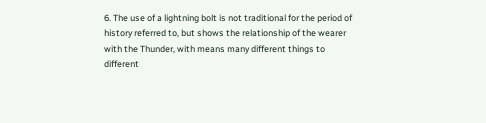6. The use of a lightning bolt is not traditional for the period of history referred to, but shows the relationship of the wearer with the Thunder, with means many different things to different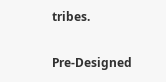tribes.

Pre-Designed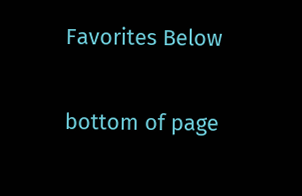Favorites Below

bottom of page